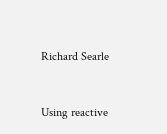Richard Searle


Using reactive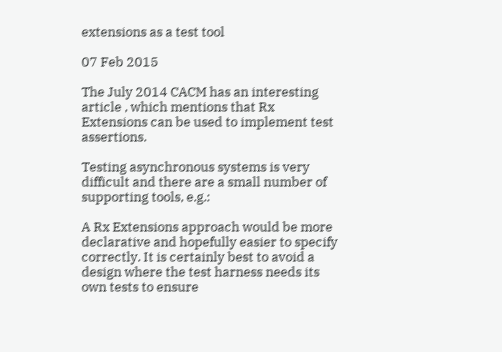extensions as a test tool

07 Feb 2015

The July 2014 CACM has an interesting article , which mentions that Rx Extensions can be used to implement test assertions.

Testing asynchronous systems is very difficult and there are a small number of supporting tools, e.g.:

A Rx Extensions approach would be more declarative and hopefully easier to specify correctly. It is certainly best to avoid a design where the test harness needs its own tests to ensure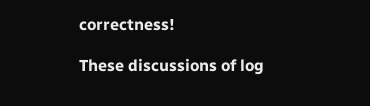correctness!

These discussions of log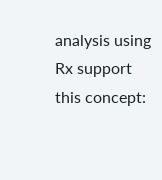analysis using Rx support this concept: